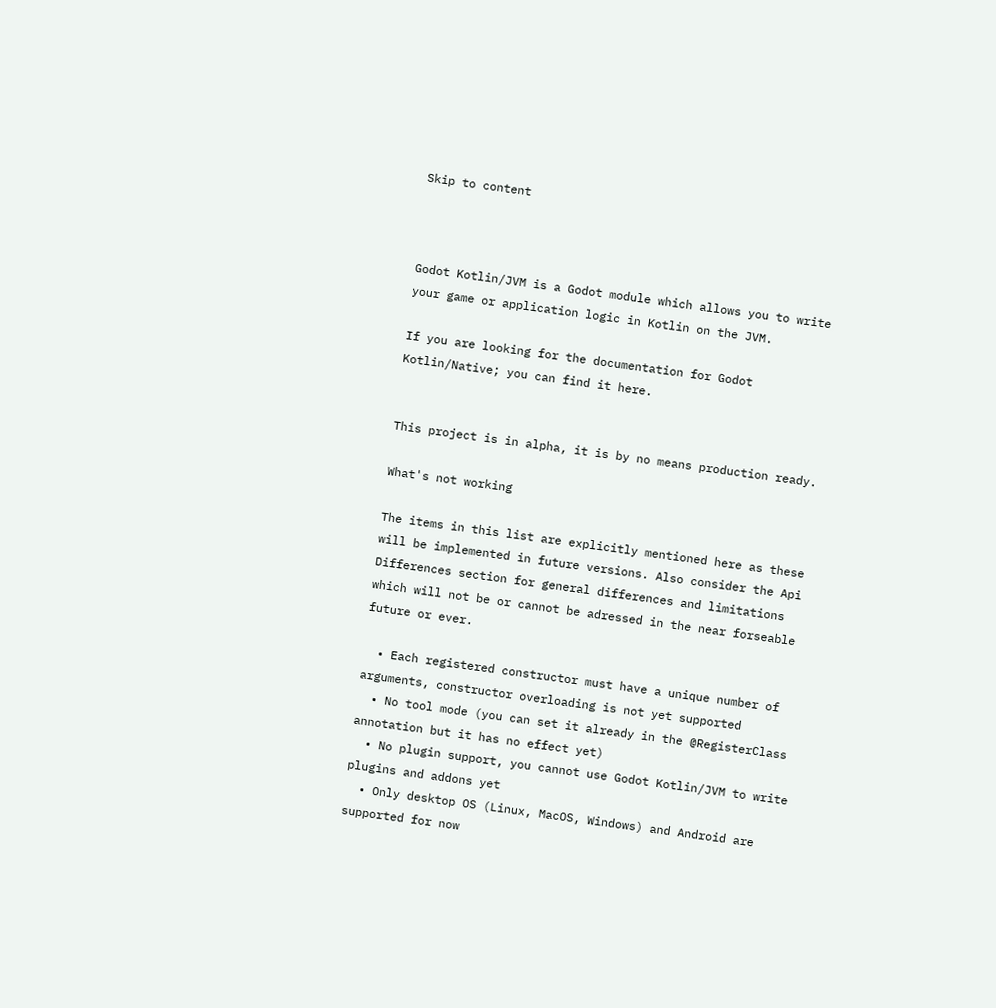Skip to content



Godot Kotlin/JVM is a Godot module which allows you to write your game or application logic in Kotlin on the JVM.

If you are looking for the documentation for Godot Kotlin/Native; you can find it here.


This project is in alpha, it is by no means production ready.

What's not working

The items in this list are explicitly mentioned here as these will be implemented in future versions. Also consider the Api Differences section for general differences and limitations which will not be or cannot be adressed in the near forseable future or ever.

  • Each registered constructor must have a unique number of arguments, constructor overloading is not yet supported
  • No tool mode (you can set it already in the @RegisterClass annotation but it has no effect yet)
  • No plugin support, you cannot use Godot Kotlin/JVM to write plugins and addons yet
  • Only desktop OS (Linux, MacOS, Windows) and Android are supported for now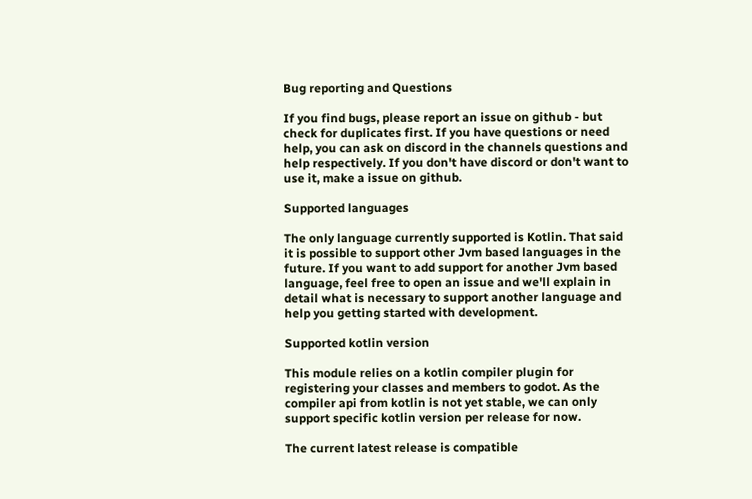Bug reporting and Questions

If you find bugs, please report an issue on github - but check for duplicates first. If you have questions or need help, you can ask on discord in the channels questions and help respectively. If you don't have discord or don't want to use it, make a issue on github.

Supported languages

The only language currently supported is Kotlin. That said it is possible to support other Jvm based languages in the future. If you want to add support for another Jvm based language, feel free to open an issue and we'll explain in detail what is necessary to support another language and help you getting started with development.

Supported kotlin version

This module relies on a kotlin compiler plugin for registering your classes and members to godot. As the compiler api from kotlin is not yet stable, we can only support specific kotlin version per release for now.

The current latest release is compatible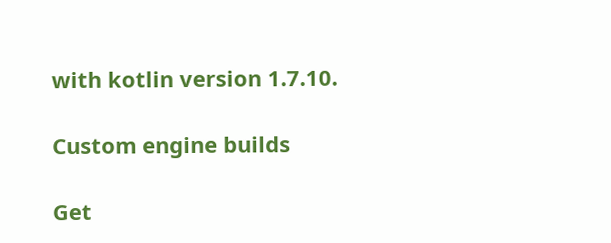with kotlin version 1.7.10.

Custom engine builds

Get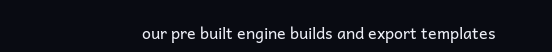our pre built engine builds and export templates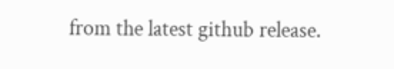from the latest github release.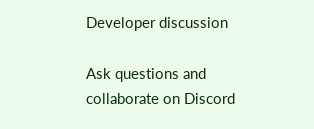Developer discussion

Ask questions and collaborate on Discord